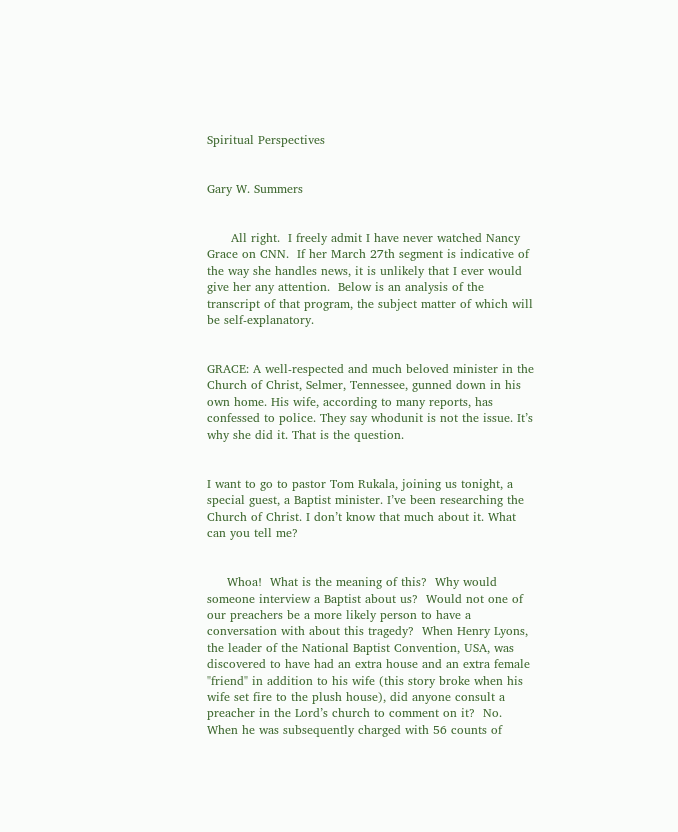Spiritual Perspectives


Gary W. Summers


      All right.  I freely admit I have never watched Nancy Grace on CNN.  If her March 27th segment is indicative of the way she handles news, it is unlikely that I ever would give her any attention.  Below is an analysis of the transcript of that program, the subject matter of which will be self-explanatory.


GRACE: A well-respected and much beloved minister in the Church of Christ, Selmer, Tennessee, gunned down in his own home. His wife, according to many reports, has confessed to police. They say whodunit is not the issue. It’s why she did it. That is the question.


I want to go to pastor Tom Rukala, joining us tonight, a special guest, a Baptist minister. I’ve been researching the Church of Christ. I don’t know that much about it. What can you tell me?


     Whoa!  What is the meaning of this?  Why would someone interview a Baptist about us?  Would not one of our preachers be a more likely person to have a conversation with about this tragedy?  When Henry Lyons, the leader of the National Baptist Convention, USA, was discovered to have had an extra house and an extra female "friend" in addition to his wife (this story broke when his wife set fire to the plush house), did anyone consult a preacher in the Lord’s church to comment on it?  No.  When he was subsequently charged with 56 counts of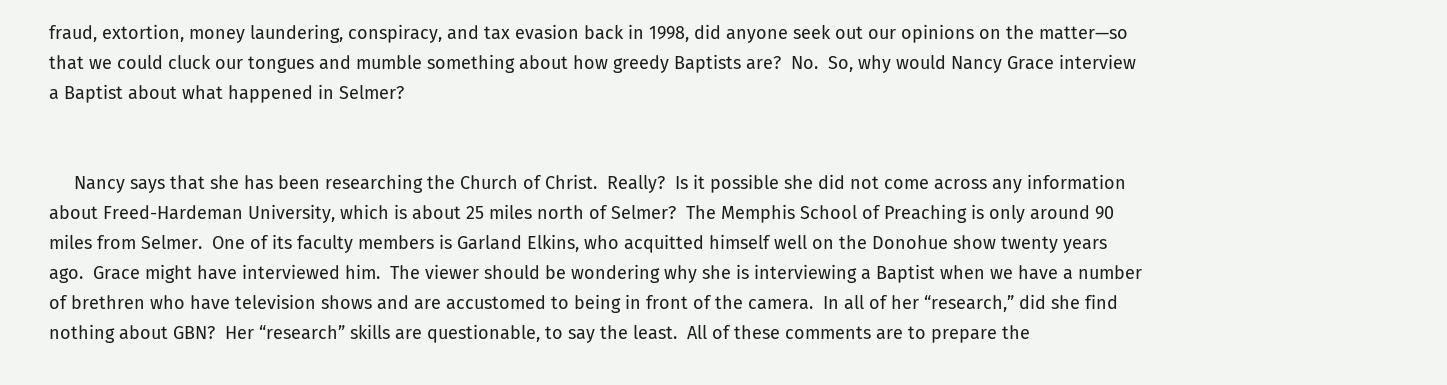fraud, extortion, money laundering, conspiracy, and tax evasion back in 1998, did anyone seek out our opinions on the matter—so that we could cluck our tongues and mumble something about how greedy Baptists are?  No.  So, why would Nancy Grace interview a Baptist about what happened in Selmer?


     Nancy says that she has been researching the Church of Christ.  Really?  Is it possible she did not come across any information about Freed-Hardeman University, which is about 25 miles north of Selmer?  The Memphis School of Preaching is only around 90 miles from Selmer.  One of its faculty members is Garland Elkins, who acquitted himself well on the Donohue show twenty years ago.  Grace might have interviewed him.  The viewer should be wondering why she is interviewing a Baptist when we have a number of brethren who have television shows and are accustomed to being in front of the camera.  In all of her “research,” did she find nothing about GBN?  Her “research” skills are questionable, to say the least.  All of these comments are to prepare the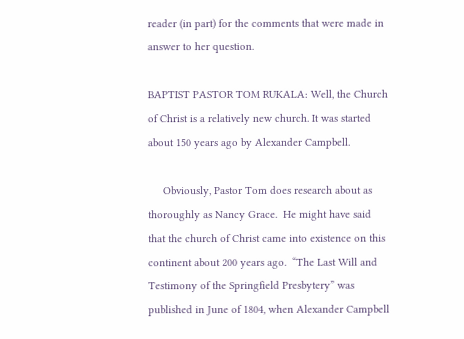reader (in part) for the comments that were made in answer to her question.

BAPTIST PASTOR TOM RUKALA: Well, the Church of Christ is a relatively new church. It was started about 150 years ago by Alexander Campbell.

     Obviously, Pastor Tom does research about as thoroughly as Nancy Grace.  He might have said that the church of Christ came into existence on this continent about 200 years ago.  “The Last Will and Testimony of the Springfield Presbytery” was published in June of 1804, when Alexander Campbell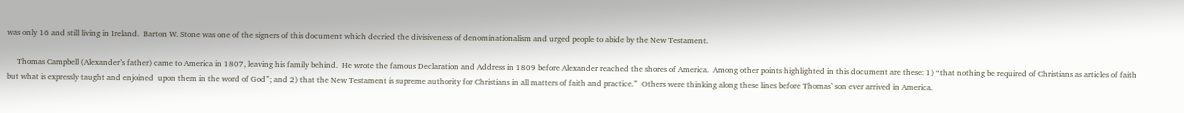was only 16 and still living in Ireland.  Barton W. Stone was one of the signers of this document which decried the divisiveness of denominationalism and urged people to abide by the New Testament.

     Thomas Campbell (Alexander’s father) came to America in 1807, leaving his family behind.  He wrote the famous Declaration and Address in 1809 before Alexander reached the shores of America.  Among other points highlighted in this document are these: 1) “that nothing be required of Christians as articles of faith but what is expressly taught and enjoined  upon them in the word of God”; and 2) that the New Testament is supreme authority for Christians in all matters of faith and practice.”  Others were thinking along these lines before Thomas’ son ever arrived in America.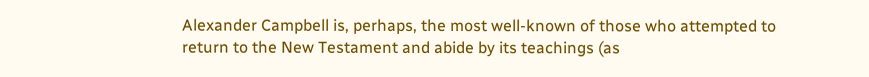Alexander Campbell is, perhaps, the most well-known of those who attempted to return to the New Testament and abide by its teachings (as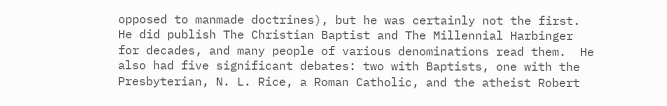opposed to manmade doctrines), but he was certainly not the first.  He did publish The Christian Baptist and The Millennial Harbinger for decades, and many people of various denominations read them.  He also had five significant debates: two with Baptists, one with the Presbyterian, N. L. Rice, a Roman Catholic, and the atheist Robert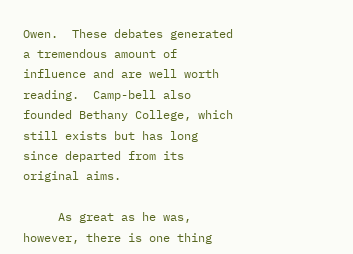Owen.  These debates generated a tremendous amount of influence and are well worth reading.  Camp-bell also founded Bethany College, which still exists but has long since departed from its original aims.

     As great as he was, however, there is one thing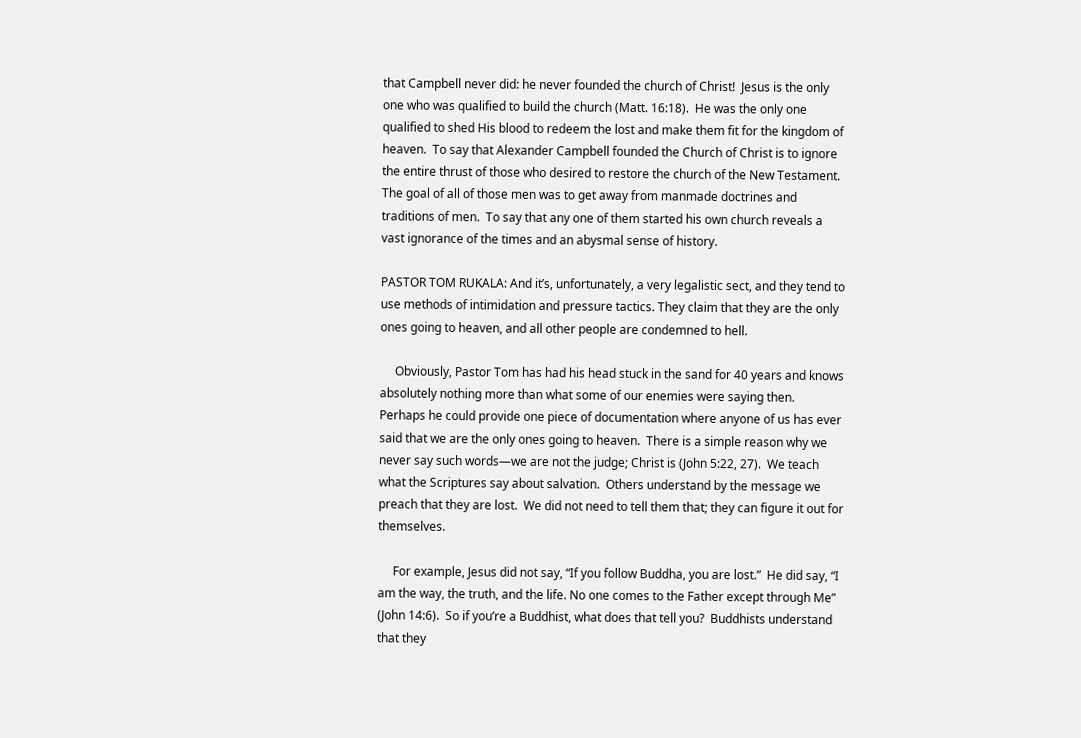that Campbell never did: he never founded the church of Christ!  Jesus is the only one who was qualified to build the church (Matt. 16:18).  He was the only one qualified to shed His blood to redeem the lost and make them fit for the kingdom of heaven.  To say that Alexander Campbell founded the Church of Christ is to ignore the entire thrust of those who desired to restore the church of the New Testament.  The goal of all of those men was to get away from manmade doctrines and traditions of men.  To say that any one of them started his own church reveals a vast ignorance of the times and an abysmal sense of history.

PASTOR TOM RUKALA: And it’s, unfortunately, a very legalistic sect, and they tend to use methods of intimidation and pressure tactics. They claim that they are the only ones going to heaven, and all other people are condemned to hell.

     Obviously, Pastor Tom has had his head stuck in the sand for 40 years and knows absolutely nothing more than what some of our enemies were saying then.  Perhaps he could provide one piece of documentation where anyone of us has ever said that we are the only ones going to heaven.  There is a simple reason why we never say such words—we are not the judge; Christ is (John 5:22, 27).  We teach what the Scriptures say about salvation.  Others understand by the message we preach that they are lost.  We did not need to tell them that; they can figure it out for themselves.

     For example, Jesus did not say, “If you follow Buddha, you are lost.”  He did say, “I am the way, the truth, and the life. No one comes to the Father except through Me” (John 14:6).  So if you’re a Buddhist, what does that tell you?  Buddhists understand that they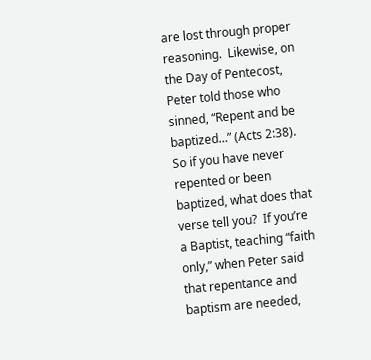are lost through proper reasoning.  Likewise, on the Day of Pentecost, Peter told those who sinned, “Repent and be baptized…” (Acts 2:38).  So if you have never repented or been baptized, what does that verse tell you?  If you’re a Baptist, teaching “faith only,” when Peter said that repentance and baptism are needed,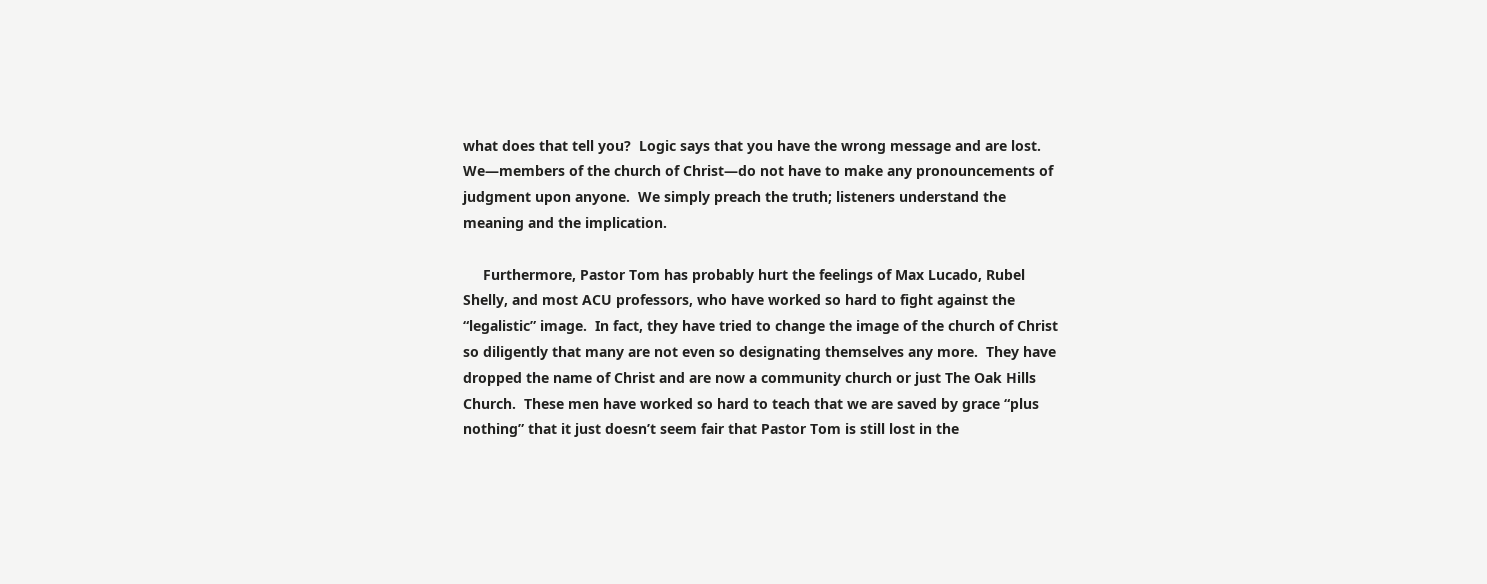what does that tell you?  Logic says that you have the wrong message and are lost.  We—members of the church of Christ—do not have to make any pronouncements of judgment upon anyone.  We simply preach the truth; listeners understand the meaning and the implication.

     Furthermore, Pastor Tom has probably hurt the feelings of Max Lucado, Rubel Shelly, and most ACU professors, who have worked so hard to fight against the “legalistic” image.  In fact, they have tried to change the image of the church of Christ so diligently that many are not even so designating themselves any more.  They have dropped the name of Christ and are now a community church or just The Oak Hills Church.  These men have worked so hard to teach that we are saved by grace “plus nothing” that it just doesn’t seem fair that Pastor Tom is still lost in the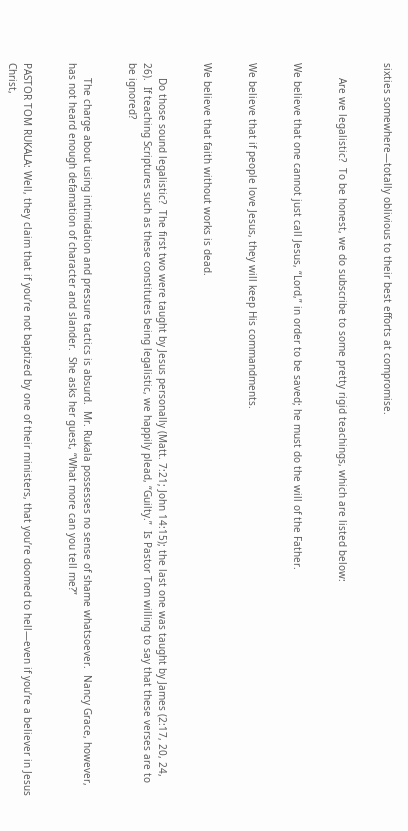sixties somewhere—totally oblivious to their best efforts at compromise.


     Are we legalistic?  To be honest, we do subscribe to some pretty rigid teachings, which are listed below:


We believe that one cannot just call Jesus, “Lord,” in order to be saved; he must do the will of the Father.


We believe that if people love Jesus, they will keep His commandments.


We believe that faith without works is dead.


     Do those sound legalistic?  The first two were taught by Jesus personally (Matt. 7:21; John 14:15); the last one was taught by James (2:17, 20, 24, 26).  If teaching Scriptures such as these constitutes being legalistic, we happily plead, “Guilty.”  Is Pastor Tom willing to say that these verses are to be ignored?


     The charge about using intimidation and pressure tactics is absurd.  Mr. Rukala possesses no sense of shame whatsoever.  Nancy Grace, however, has not heard enough defamation of character and slander.  She asks her guest, “What more can you tell me?”


PASTOR TOM RUKALA: Well, they claim that if you’re not baptized by one of their ministers, that you’re doomed to hell—even if you’re a believer in Jesus Christ,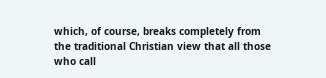which, of course, breaks completely from the traditional Christian view that all those who call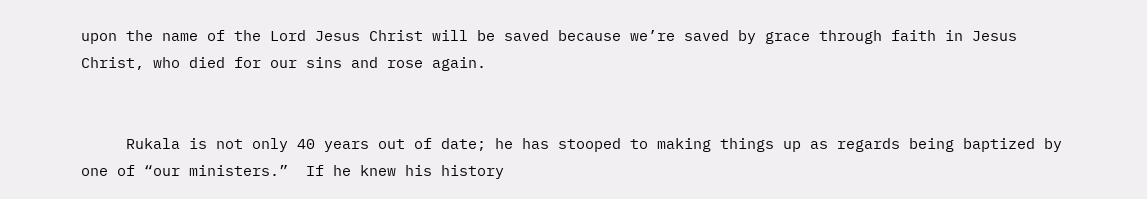upon the name of the Lord Jesus Christ will be saved because we’re saved by grace through faith in Jesus Christ, who died for our sins and rose again.


     Rukala is not only 40 years out of date; he has stooped to making things up as regards being baptized by one of “our ministers.”  If he knew his history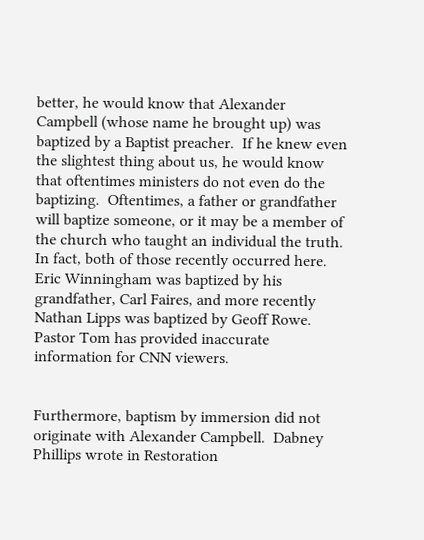better, he would know that Alexander Campbell (whose name he brought up) was baptized by a Baptist preacher.  If he knew even the slightest thing about us, he would know that oftentimes ministers do not even do the baptizing.  Oftentimes, a father or grandfather will baptize someone, or it may be a member of the church who taught an individual the truth.  In fact, both of those recently occurred here.  Eric Winningham was baptized by his grandfather, Carl Faires, and more recently Nathan Lipps was baptized by Geoff Rowe.  Pastor Tom has provided inaccurate information for CNN viewers.


Furthermore, baptism by immersion did not originate with Alexander Campbell.  Dabney Phillips wrote in Restoration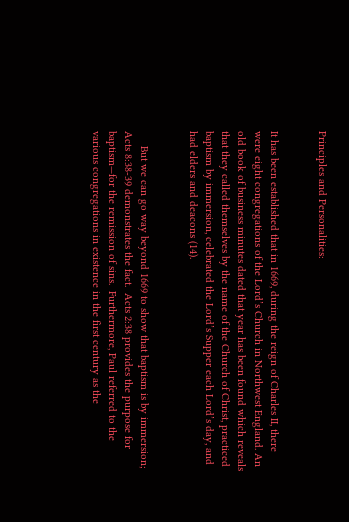Principles and Personalities:


It has been established that in 1669, during the reign of Charles II, there were eight congregations of the Lord’s Church in Northwest England. An old book of business minutes dated that year has been found which reveals that they called themselves by the name of the Church of Christ, practiced baptism by immersion, celebrated the Lord’s Supper each Lord’s day, and had elders and deacons (14).


     But we can go way beyond 1669 to show that baptism is by immersion; Acts 8:38-39 demonstrates the fact.  Acts 2:38 provides the purpose for baptism—for the remission of sins.  Furthermore, Paul referred to the various congregations in existence in the first century as the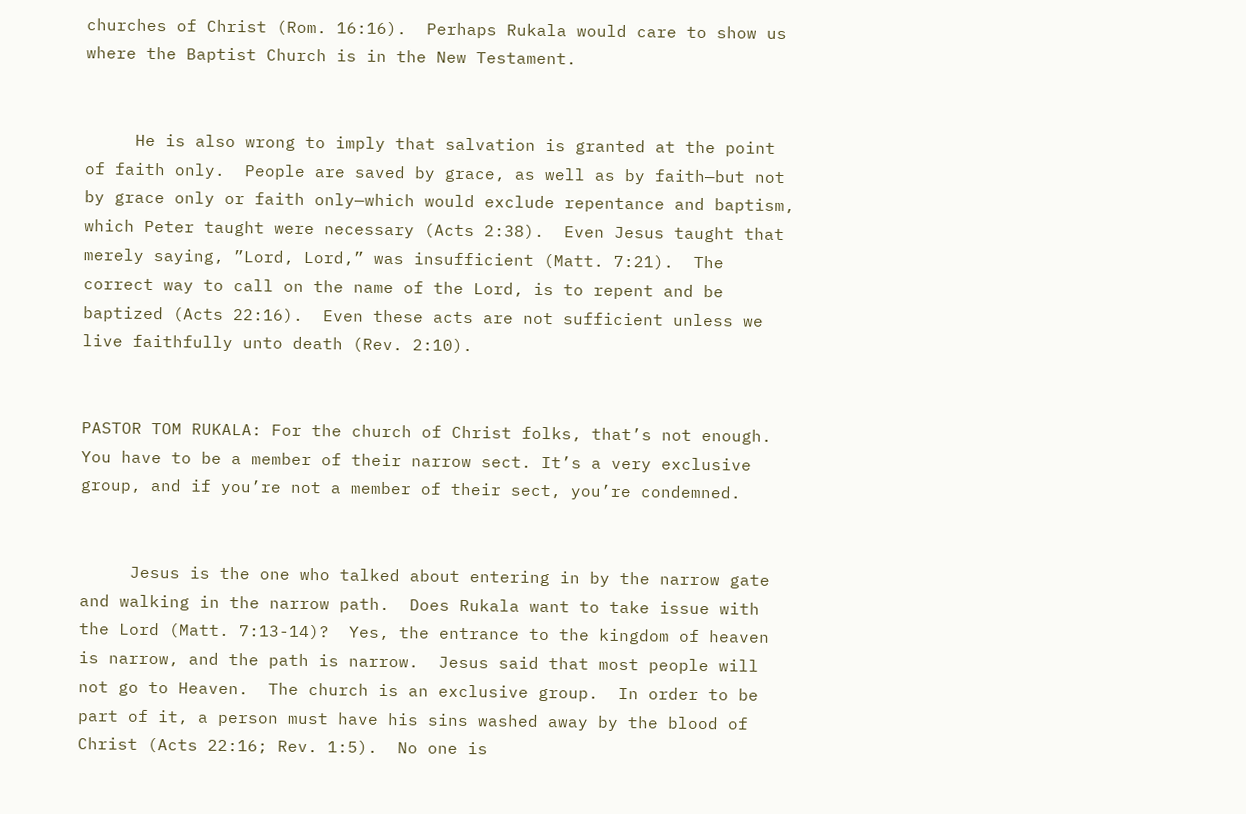churches of Christ (Rom. 16:16).  Perhaps Rukala would care to show us where the Baptist Church is in the New Testament.


     He is also wrong to imply that salvation is granted at the point of faith only.  People are saved by grace, as well as by faith—but not by grace only or faith only—which would exclude repentance and baptism, which Peter taught were necessary (Acts 2:38).  Even Jesus taught that merely saying, ”Lord, Lord,” was insufficient (Matt. 7:21).  The correct way to call on the name of the Lord, is to repent and be baptized (Acts 22:16).  Even these acts are not sufficient unless we live faithfully unto death (Rev. 2:10).


PASTOR TOM RUKALA: For the church of Christ folks, that’s not enough. You have to be a member of their narrow sect. It’s a very exclusive group, and if you’re not a member of their sect, you’re condemned.


     Jesus is the one who talked about entering in by the narrow gate and walking in the narrow path.  Does Rukala want to take issue with the Lord (Matt. 7:13-14)?  Yes, the entrance to the kingdom of heaven is narrow, and the path is narrow.  Jesus said that most people will not go to Heaven.  The church is an exclusive group.  In order to be part of it, a person must have his sins washed away by the blood of Christ (Acts 22:16; Rev. 1:5).  No one is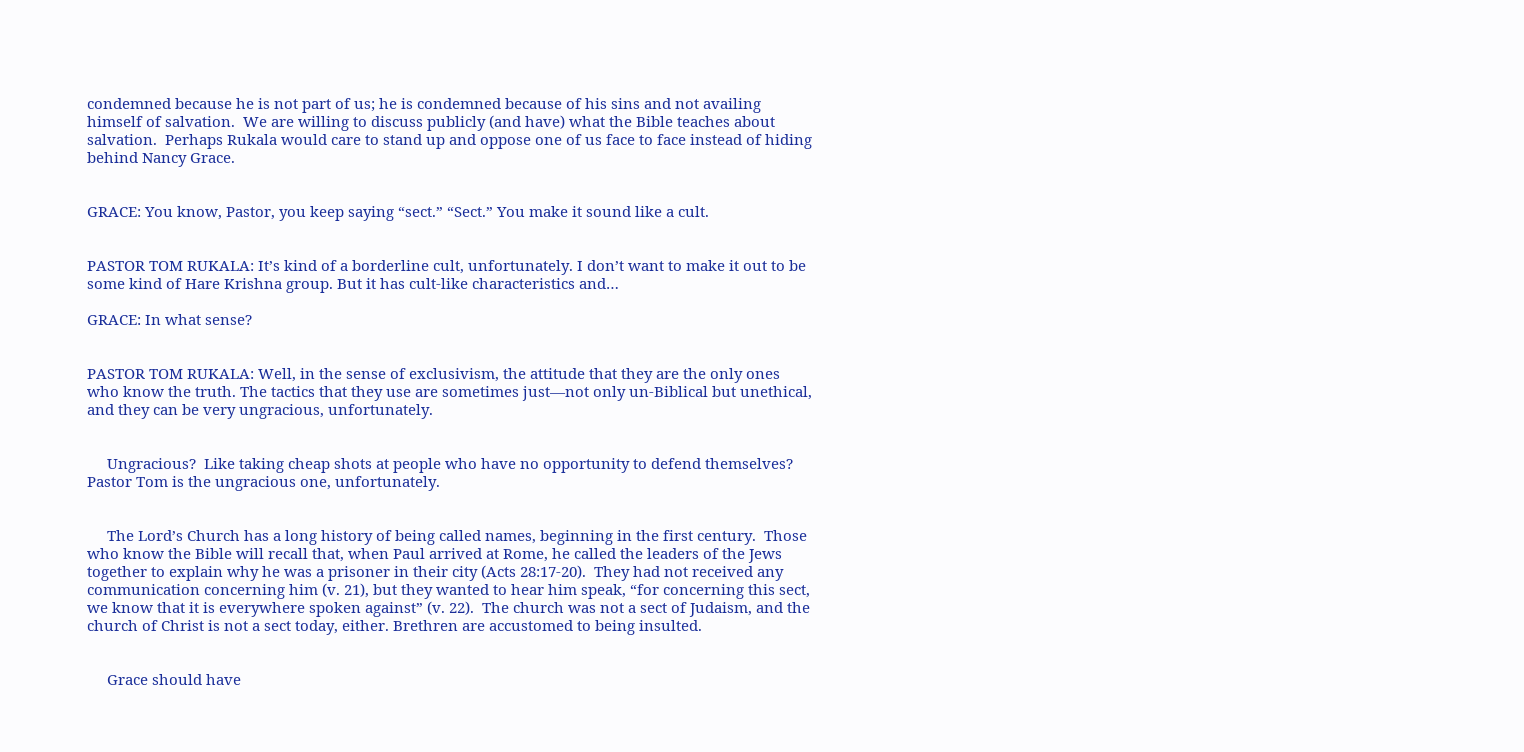condemned because he is not part of us; he is condemned because of his sins and not availing himself of salvation.  We are willing to discuss publicly (and have) what the Bible teaches about salvation.  Perhaps Rukala would care to stand up and oppose one of us face to face instead of hiding behind Nancy Grace.


GRACE: You know, Pastor, you keep saying “sect.” “Sect.” You make it sound like a cult.


PASTOR TOM RUKALA: It’s kind of a borderline cult, unfortunately. I don’t want to make it out to be some kind of Hare Krishna group. But it has cult-like characteristics and…

GRACE: In what sense?


PASTOR TOM RUKALA: Well, in the sense of exclusivism, the attitude that they are the only ones who know the truth. The tactics that they use are sometimes just—not only un-Biblical but unethical, and they can be very ungracious, unfortunately.


     Ungracious?  Like taking cheap shots at people who have no opportunity to defend themselves?  Pastor Tom is the ungracious one, unfortunately.


     The Lord’s Church has a long history of being called names, beginning in the first century.  Those who know the Bible will recall that, when Paul arrived at Rome, he called the leaders of the Jews together to explain why he was a prisoner in their city (Acts 28:17-20).  They had not received any communication concerning him (v. 21), but they wanted to hear him speak, “for concerning this sect, we know that it is everywhere spoken against” (v. 22).  The church was not a sect of Judaism, and the church of Christ is not a sect today, either. Brethren are accustomed to being insulted.


     Grace should have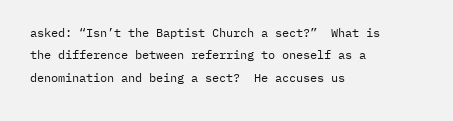asked: “Isn’t the Baptist Church a sect?”  What is the difference between referring to oneself as a denomination and being a sect?  He accuses us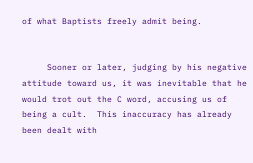of what Baptists freely admit being.


     Sooner or later, judging by his negative attitude toward us, it was inevitable that he would trot out the C word, accusing us of being a cult.  This inaccuracy has already been dealt with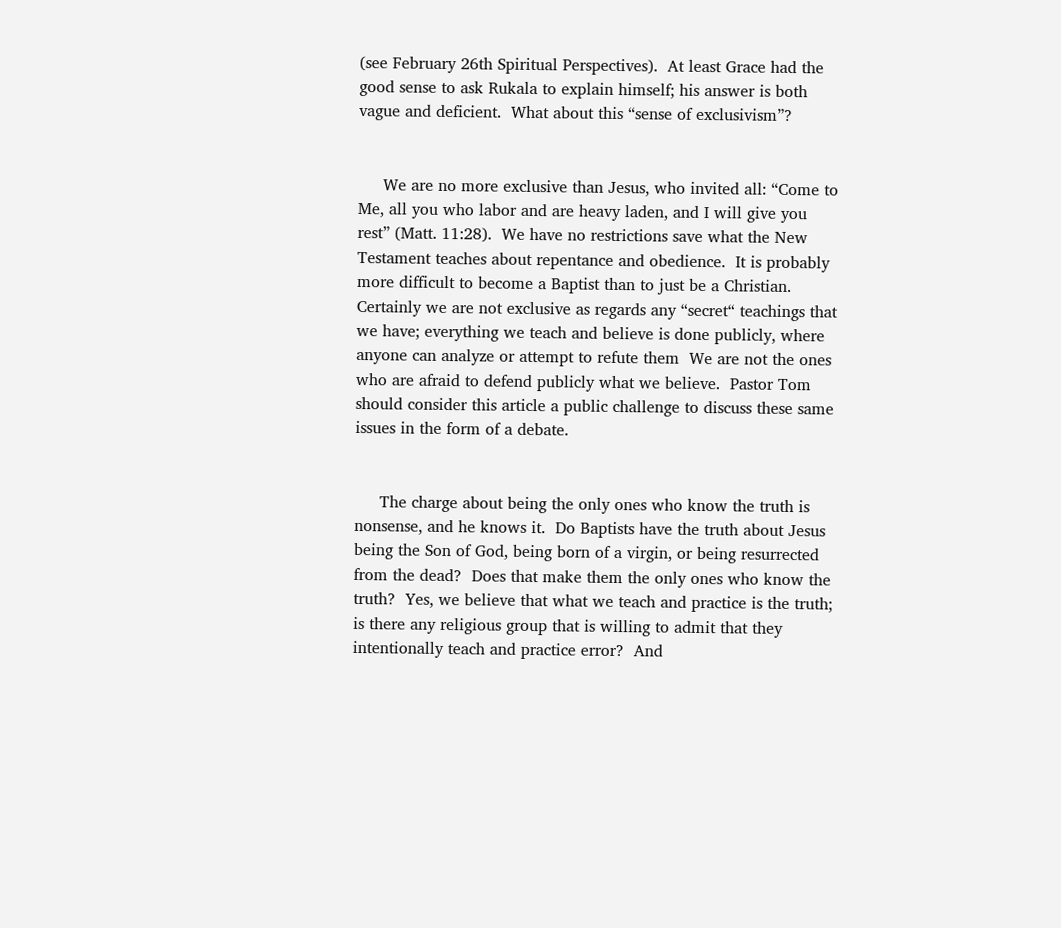(see February 26th Spiritual Perspectives).  At least Grace had the good sense to ask Rukala to explain himself; his answer is both vague and deficient.  What about this “sense of exclusivism”?


     We are no more exclusive than Jesus, who invited all: “Come to Me, all you who labor and are heavy laden, and I will give you rest” (Matt. 11:28).  We have no restrictions save what the New Testament teaches about repentance and obedience.  It is probably more difficult to become a Baptist than to just be a Christian.  Certainly we are not exclusive as regards any “secret“ teachings that we have; everything we teach and believe is done publicly, where anyone can analyze or attempt to refute them  We are not the ones who are afraid to defend publicly what we believe.  Pastor Tom should consider this article a public challenge to discuss these same issues in the form of a debate.


     The charge about being the only ones who know the truth is nonsense, and he knows it.  Do Baptists have the truth about Jesus being the Son of God, being born of a virgin, or being resurrected from the dead?  Does that make them the only ones who know the truth?  Yes, we believe that what we teach and practice is the truth; is there any religious group that is willing to admit that they intentionally teach and practice error?  And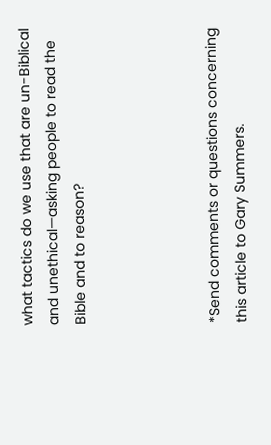what tactics do we use that are un-Biblical and unethical—asking people to read the Bible and to reason?




*Send comments or questions concerning this article to Gary Summers.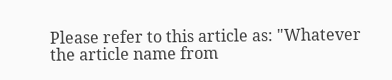Please refer to this article as: "Whatever the article name from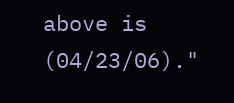above is (04/23/06)."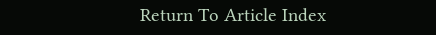Return To Article Index